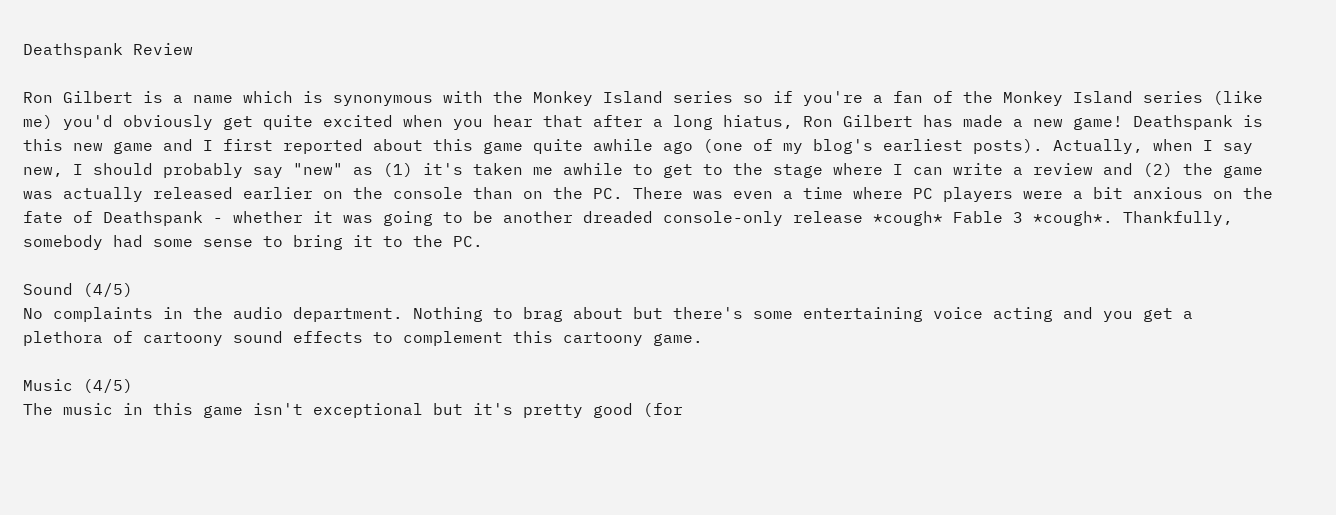Deathspank Review

Ron Gilbert is a name which is synonymous with the Monkey Island series so if you're a fan of the Monkey Island series (like me) you'd obviously get quite excited when you hear that after a long hiatus, Ron Gilbert has made a new game! Deathspank is this new game and I first reported about this game quite awhile ago (one of my blog's earliest posts). Actually, when I say new, I should probably say "new" as (1) it's taken me awhile to get to the stage where I can write a review and (2) the game was actually released earlier on the console than on the PC. There was even a time where PC players were a bit anxious on the fate of Deathspank - whether it was going to be another dreaded console-only release *cough* Fable 3 *cough*. Thankfully, somebody had some sense to bring it to the PC.

Sound (4/5)
No complaints in the audio department. Nothing to brag about but there's some entertaining voice acting and you get a plethora of cartoony sound effects to complement this cartoony game.

Music (4/5)
The music in this game isn't exceptional but it's pretty good (for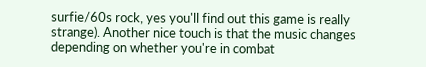surfie/60s rock, yes you'll find out this game is really strange). Another nice touch is that the music changes depending on whether you're in combat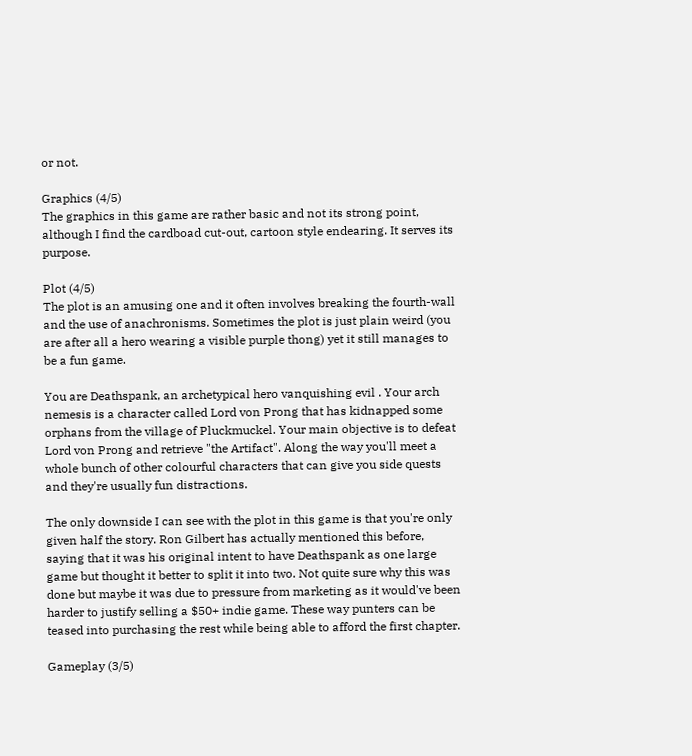or not.

Graphics (4/5)
The graphics in this game are rather basic and not its strong point, although I find the cardboad cut-out, cartoon style endearing. It serves its purpose.

Plot (4/5)
The plot is an amusing one and it often involves breaking the fourth-wall and the use of anachronisms. Sometimes the plot is just plain weird (you are after all a hero wearing a visible purple thong) yet it still manages to be a fun game.

You are Deathspank, an archetypical hero vanquishing evil . Your arch nemesis is a character called Lord von Prong that has kidnapped some orphans from the village of Pluckmuckel. Your main objective is to defeat Lord von Prong and retrieve "the Artifact". Along the way you'll meet a whole bunch of other colourful characters that can give you side quests and they're usually fun distractions.

The only downside I can see with the plot in this game is that you're only given half the story. Ron Gilbert has actually mentioned this before, saying that it was his original intent to have Deathspank as one large game but thought it better to split it into two. Not quite sure why this was done but maybe it was due to pressure from marketing as it would've been harder to justify selling a $50+ indie game. These way punters can be teased into purchasing the rest while being able to afford the first chapter.

Gameplay (3/5)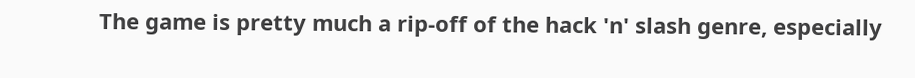The game is pretty much a rip-off of the hack 'n' slash genre, especially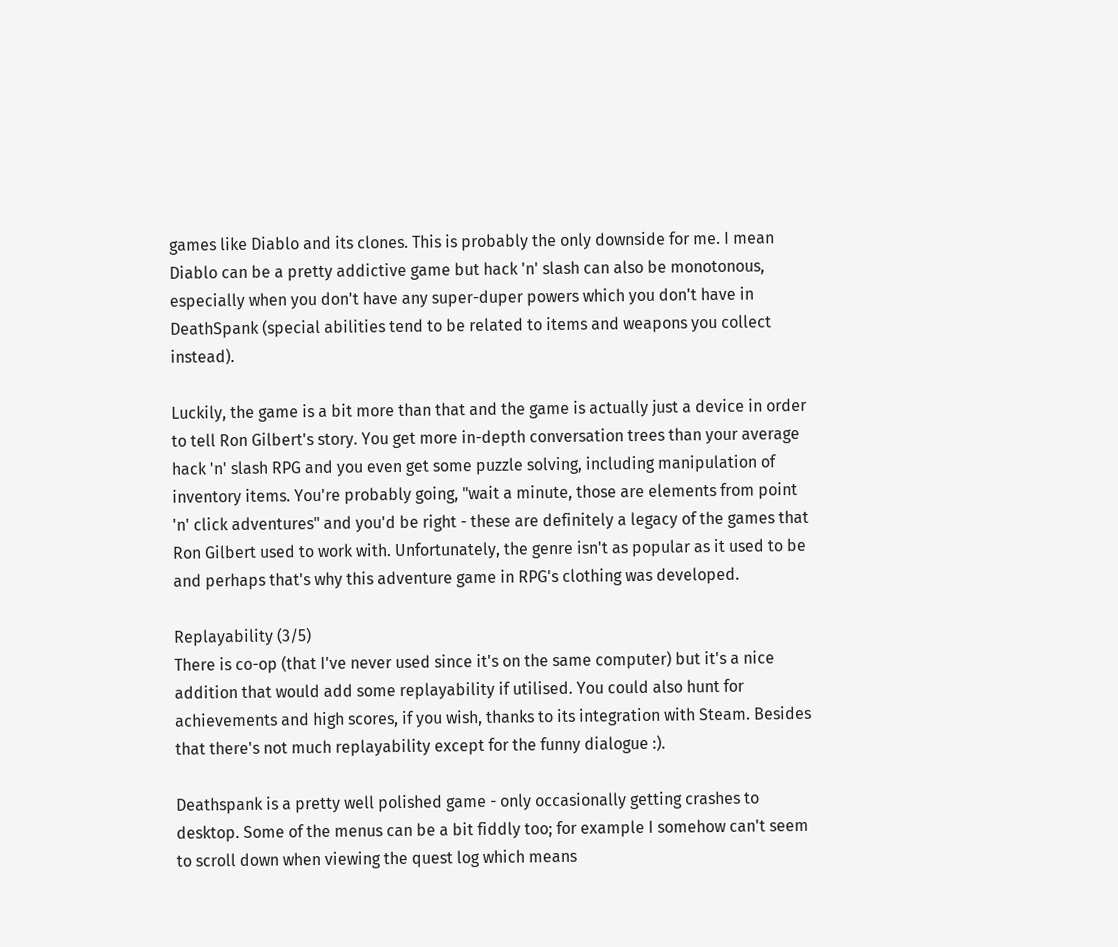games like Diablo and its clones. This is probably the only downside for me. I mean Diablo can be a pretty addictive game but hack 'n' slash can also be monotonous, especially when you don't have any super-duper powers which you don't have in DeathSpank (special abilities tend to be related to items and weapons you collect instead).

Luckily, the game is a bit more than that and the game is actually just a device in order to tell Ron Gilbert's story. You get more in-depth conversation trees than your average hack 'n' slash RPG and you even get some puzzle solving, including manipulation of inventory items. You're probably going, "wait a minute, those are elements from point 'n' click adventures" and you'd be right - these are definitely a legacy of the games that Ron Gilbert used to work with. Unfortunately, the genre isn't as popular as it used to be and perhaps that's why this adventure game in RPG's clothing was developed.

Replayability (3/5)
There is co-op (that I've never used since it's on the same computer) but it's a nice addition that would add some replayability if utilised. You could also hunt for achievements and high scores, if you wish, thanks to its integration with Steam. Besides that there's not much replayability except for the funny dialogue :).

Deathspank is a pretty well polished game - only occasionally getting crashes to desktop. Some of the menus can be a bit fiddly too; for example I somehow can't seem to scroll down when viewing the quest log which means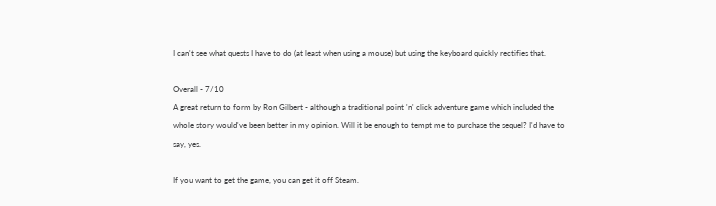I can't see what quests I have to do (at least when using a mouse) but using the keyboard quickly rectifies that.

Overall - 7/10
A great return to form by Ron Gilbert - although a traditional point 'n' click adventure game which included the whole story would've been better in my opinion. Will it be enough to tempt me to purchase the sequel? I'd have to say, yes.

If you want to get the game, you can get it off Steam.